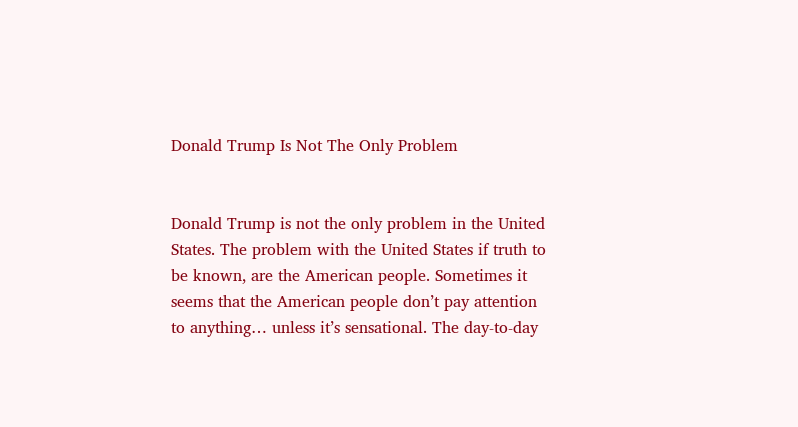Donald Trump Is Not The Only Problem


Donald Trump is not the only problem in the United States. The problem with the United States if truth to be known, are the American people. Sometimes it seems that the American people don’t pay attention to anything… unless it’s sensational. The day-to-day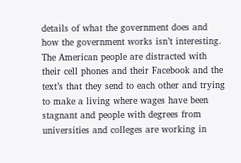details of what the government does and how the government works isn’t interesting. The American people are distracted with their cell phones and their Facebook and the text’s that they send to each other and trying to make a living where wages have been stagnant and people with degrees from universities and colleges are working in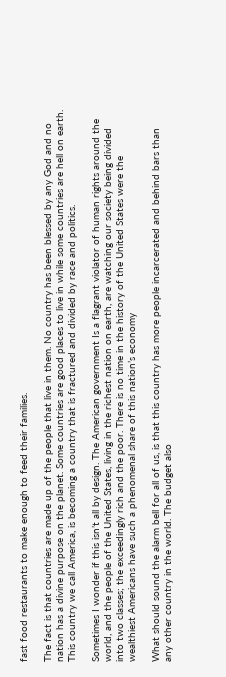fast food restaurants to make enough to feed their families.

The fact is that countries are made up of the people that live in them. No country has been blessed by any God and no nation has a divine purpose on the planet. Some countries are good places to live in while some countries are hell on earth. This country we call America, is becoming a country that is fractured and divided by race and politics.

Sometimes I wonder if this isn’t all by design. The American government Is a flagrant violator of human rights around the world, and the people of the United States, living in the richest nation on earth, are watching our society being divided into two classes; the exceedingly rich and the poor. There is no time in the history of the United States were the wealthiest Americans have such a phenomenal share of this nation’s economy

What should sound the alarm bell for all of us, is that this country has more people incarcerated and behind bars than any other country in the world. The budget also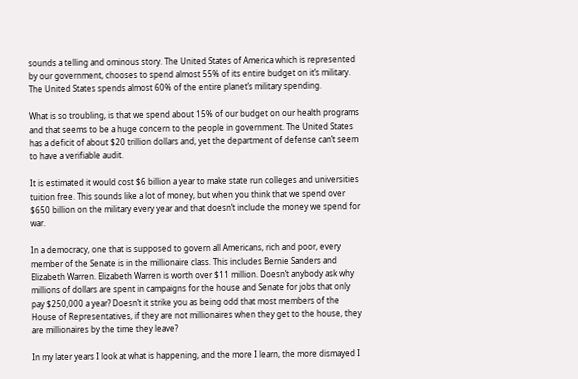sounds a telling and ominous story. The United States of America which is represented by our government, chooses to spend almost 55% of its entire budget on it’s military. The United States spends almost 60% of the entire planet’s military spending.

What is so troubling, is that we spend about 15% of our budget on our health programs and that seems to be a huge concern to the people in government. The United States has a deficit of about $20 trillion dollars and, yet the department of defense can’t seem to have a verifiable audit.

It is estimated it would cost $6 billion a year to make state run colleges and universities tuition free. This sounds like a lot of money, but when you think that we spend over $650 billion on the military every year and that doesn’t include the money we spend for war.

In a democracy, one that is supposed to govern all Americans, rich and poor, every member of the Senate is in the millionaire class. This includes Bernie Sanders and Elizabeth Warren. Elizabeth Warren is worth over $11 million. Doesn’t anybody ask why millions of dollars are spent in campaigns for the house and Senate for jobs that only pay $250,000 a year? Doesn’t it strike you as being odd that most members of the House of Representatives, if they are not millionaires when they get to the house, they are millionaires by the time they leave?

In my later years I look at what is happening, and the more I learn, the more dismayed I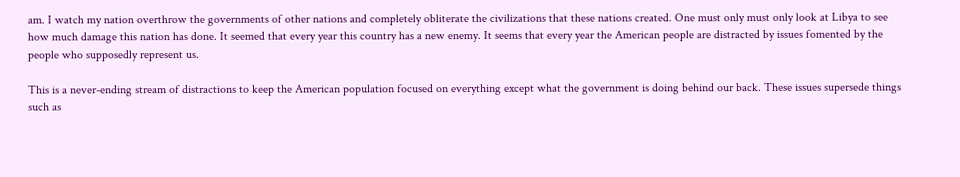am. I watch my nation overthrow the governments of other nations and completely obliterate the civilizations that these nations created. One must only must only look at Libya to see how much damage this nation has done. It seemed that every year this country has a new enemy. It seems that every year the American people are distracted by issues fomented by the people who supposedly represent us.

This is a never-ending stream of distractions to keep the American population focused on everything except what the government is doing behind our back. These issues supersede things such as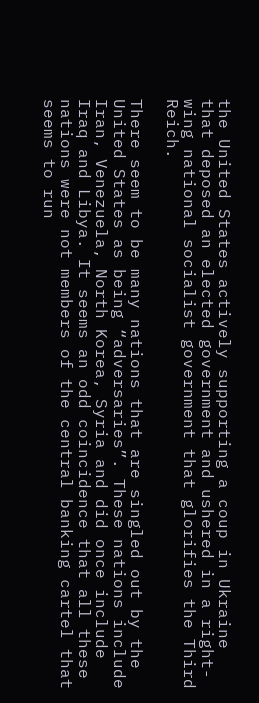the United States actively supporting a coup in Ukraine that deposed an elected government and ushered in a right-wing national socialist government that glorifies the Third Reich.

There seem to be many nations that are singled out by the United States as being “adversaries”. These nations include Iran, Venezuela, North Korea, Syria and did once include Iraq and Libya. It seems an odd coincidence that all these nations were not members of the central banking cartel that seems to run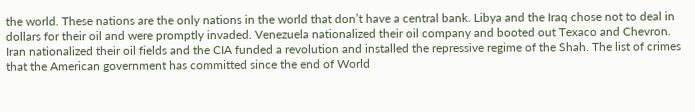the world. These nations are the only nations in the world that don’t have a central bank. Libya and the Iraq chose not to deal in dollars for their oil and were promptly invaded. Venezuela nationalized their oil company and booted out Texaco and Chevron. Iran nationalized their oil fields and the CIA funded a revolution and installed the repressive regime of the Shah. The list of crimes that the American government has committed since the end of World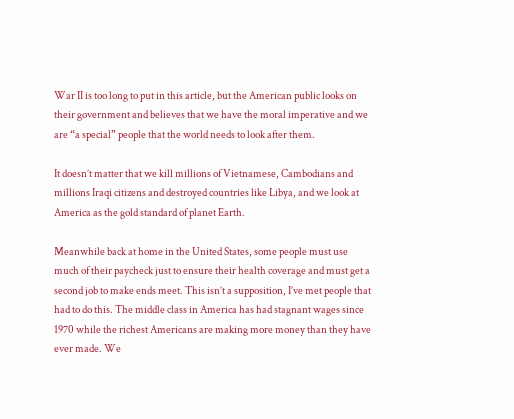War II is too long to put in this article, but the American public looks on their government and believes that we have the moral imperative and we are “a special” people that the world needs to look after them.

It doesn’t matter that we kill millions of Vietnamese, Cambodians and millions Iraqi citizens and destroyed countries like Libya, and we look at America as the gold standard of planet Earth.

Meanwhile back at home in the United States, some people must use much of their paycheck just to ensure their health coverage and must get a second job to make ends meet. This isn’t a supposition, I’ve met people that had to do this. The middle class in America has had stagnant wages since 1970 while the richest Americans are making more money than they have ever made. We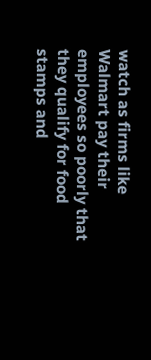watch as firms like Walmart pay their employees so poorly that they qualify for food stamps and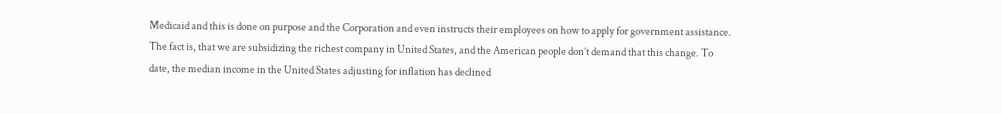Medicaid and this is done on purpose and the Corporation and even instructs their employees on how to apply for government assistance. The fact is, that we are subsidizing the richest company in United States, and the American people don’t demand that this change. To date, the median income in the United States adjusting for inflation has declined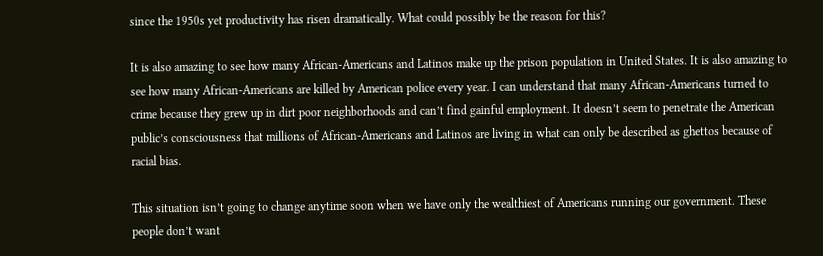since the 1950s yet productivity has risen dramatically. What could possibly be the reason for this?

It is also amazing to see how many African-Americans and Latinos make up the prison population in United States. It is also amazing to see how many African-Americans are killed by American police every year. I can understand that many African-Americans turned to crime because they grew up in dirt poor neighborhoods and can’t find gainful employment. It doesn’t seem to penetrate the American public’s consciousness that millions of African-Americans and Latinos are living in what can only be described as ghettos because of racial bias.

This situation isn’t going to change anytime soon when we have only the wealthiest of Americans running our government. These people don’t want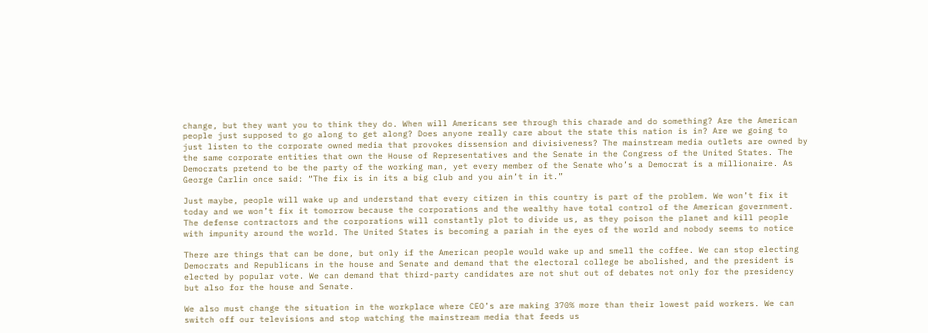change, but they want you to think they do. When will Americans see through this charade and do something? Are the American people just supposed to go along to get along? Does anyone really care about the state this nation is in? Are we going to just listen to the corporate owned media that provokes dissension and divisiveness? The mainstream media outlets are owned by the same corporate entities that own the House of Representatives and the Senate in the Congress of the United States. The Democrats pretend to be the party of the working man, yet every member of the Senate who’s a Democrat is a millionaire. As George Carlin once said: “The fix is in its a big club and you ain’t in it.”

Just maybe, people will wake up and understand that every citizen in this country is part of the problem. We won’t fix it today and we won’t fix it tomorrow because the corporations and the wealthy have total control of the American government. The defense contractors and the corporations will constantly plot to divide us, as they poison the planet and kill people with impunity around the world. The United States is becoming a pariah in the eyes of the world and nobody seems to notice

There are things that can be done, but only if the American people would wake up and smell the coffee. We can stop electing Democrats and Republicans in the house and Senate and demand that the electoral college be abolished, and the president is elected by popular vote. We can demand that third-party candidates are not shut out of debates not only for the presidency but also for the house and Senate.

We also must change the situation in the workplace where CEO’s are making 370% more than their lowest paid workers. We can switch off our televisions and stop watching the mainstream media that feeds us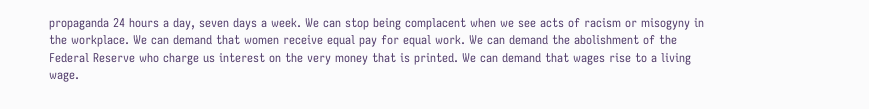propaganda 24 hours a day, seven days a week. We can stop being complacent when we see acts of racism or misogyny in the workplace. We can demand that women receive equal pay for equal work. We can demand the abolishment of the Federal Reserve who charge us interest on the very money that is printed. We can demand that wages rise to a living wage.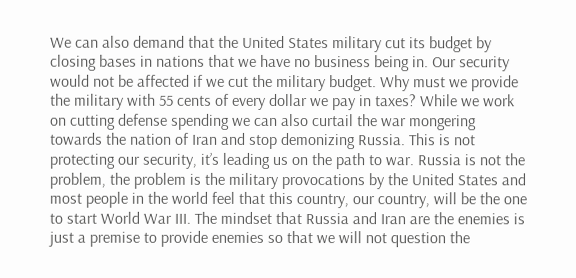We can also demand that the United States military cut its budget by closing bases in nations that we have no business being in. Our security would not be affected if we cut the military budget. Why must we provide the military with 55 cents of every dollar we pay in taxes? While we work on cutting defense spending we can also curtail the war mongering towards the nation of Iran and stop demonizing Russia. This is not protecting our security, it’s leading us on the path to war. Russia is not the problem, the problem is the military provocations by the United States and most people in the world feel that this country, our country, will be the one to start World War III. The mindset that Russia and Iran are the enemies is just a premise to provide enemies so that we will not question the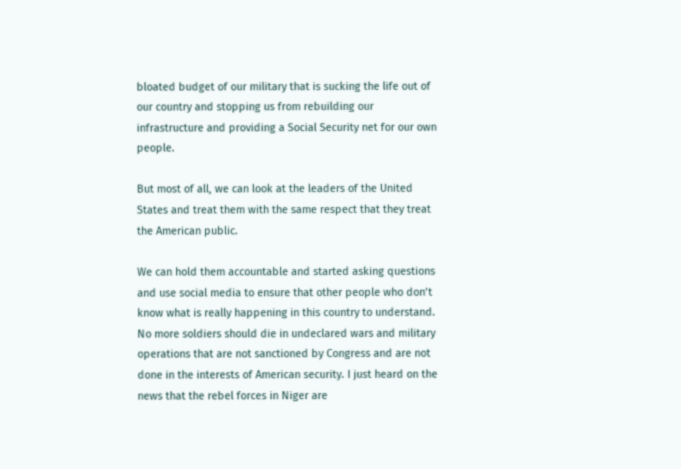bloated budget of our military that is sucking the life out of our country and stopping us from rebuilding our infrastructure and providing a Social Security net for our own people.

But most of all, we can look at the leaders of the United States and treat them with the same respect that they treat the American public.

We can hold them accountable and started asking questions and use social media to ensure that other people who don’t know what is really happening in this country to understand. No more soldiers should die in undeclared wars and military operations that are not sanctioned by Congress and are not done in the interests of American security. I just heard on the news that the rebel forces in Niger are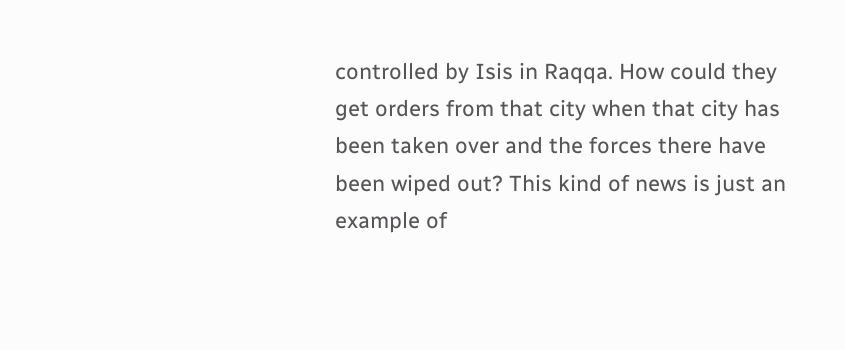controlled by Isis in Raqqa. How could they get orders from that city when that city has been taken over and the forces there have been wiped out? This kind of news is just an example of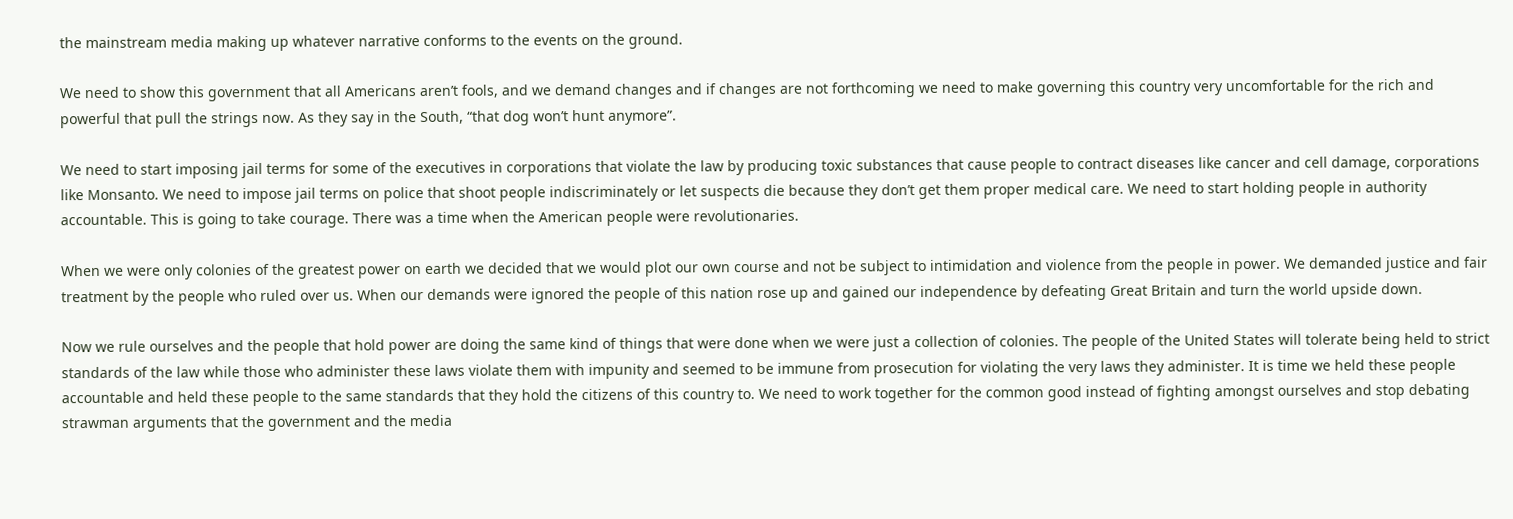the mainstream media making up whatever narrative conforms to the events on the ground.

We need to show this government that all Americans aren’t fools, and we demand changes and if changes are not forthcoming we need to make governing this country very uncomfortable for the rich and powerful that pull the strings now. As they say in the South, “that dog won’t hunt anymore”.

We need to start imposing jail terms for some of the executives in corporations that violate the law by producing toxic substances that cause people to contract diseases like cancer and cell damage, corporations like Monsanto. We need to impose jail terms on police that shoot people indiscriminately or let suspects die because they don’t get them proper medical care. We need to start holding people in authority accountable. This is going to take courage. There was a time when the American people were revolutionaries.

When we were only colonies of the greatest power on earth we decided that we would plot our own course and not be subject to intimidation and violence from the people in power. We demanded justice and fair treatment by the people who ruled over us. When our demands were ignored the people of this nation rose up and gained our independence by defeating Great Britain and turn the world upside down.

Now we rule ourselves and the people that hold power are doing the same kind of things that were done when we were just a collection of colonies. The people of the United States will tolerate being held to strict standards of the law while those who administer these laws violate them with impunity and seemed to be immune from prosecution for violating the very laws they administer. It is time we held these people accountable and held these people to the same standards that they hold the citizens of this country to. We need to work together for the common good instead of fighting amongst ourselves and stop debating strawman arguments that the government and the media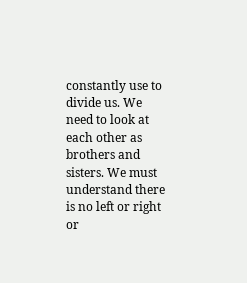constantly use to divide us. We need to look at each other as brothers and sisters. We must understand there is no left or right or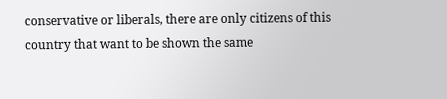conservative or liberals, there are only citizens of this country that want to be shown the same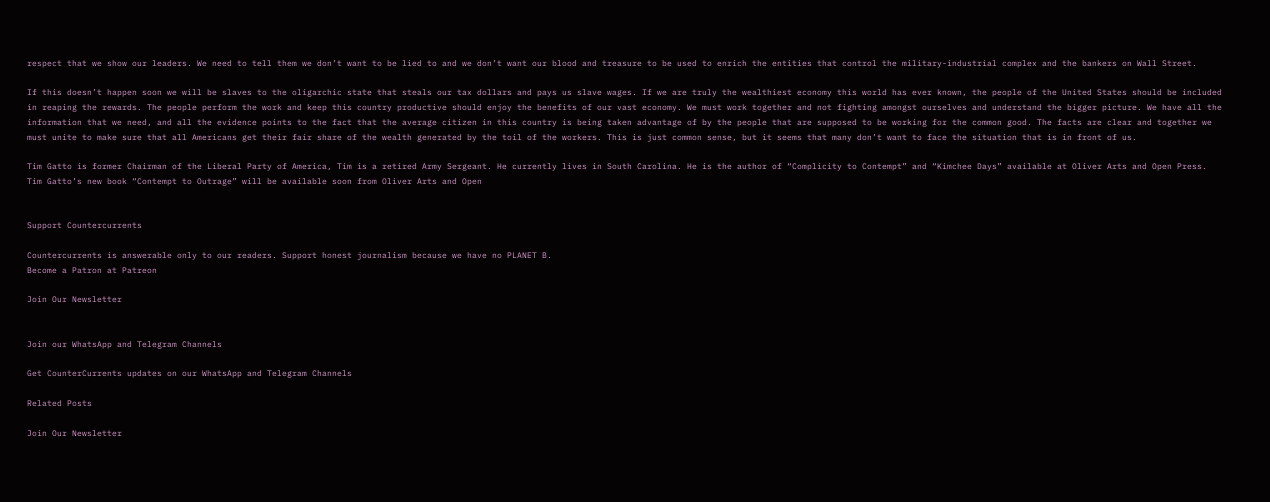respect that we show our leaders. We need to tell them we don’t want to be lied to and we don’t want our blood and treasure to be used to enrich the entities that control the military-industrial complex and the bankers on Wall Street.

If this doesn’t happen soon we will be slaves to the oligarchic state that steals our tax dollars and pays us slave wages. If we are truly the wealthiest economy this world has ever known, the people of the United States should be included in reaping the rewards. The people perform the work and keep this country productive should enjoy the benefits of our vast economy. We must work together and not fighting amongst ourselves and understand the bigger picture. We have all the information that we need, and all the evidence points to the fact that the average citizen in this country is being taken advantage of by the people that are supposed to be working for the common good. The facts are clear and together we must unite to make sure that all Americans get their fair share of the wealth generated by the toil of the workers. This is just common sense, but it seems that many don’t want to face the situation that is in front of us.

Tim Gatto is former Chairman of the Liberal Party of America, Tim is a retired Army Sergeant. He currently lives in South Carolina. He is the author of “Complicity to Contempt” and “Kimchee Days” available at Oliver Arts and Open Press. Tim Gatto’s new book “Contempt to Outrage” will be available soon from Oliver Arts and Open


Support Countercurrents

Countercurrents is answerable only to our readers. Support honest journalism because we have no PLANET B.
Become a Patron at Patreon

Join Our Newsletter


Join our WhatsApp and Telegram Channels

Get CounterCurrents updates on our WhatsApp and Telegram Channels

Related Posts

Join Our Newsletter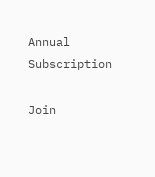Annual Subscription

Join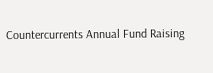Countercurrents Annual Fund Raising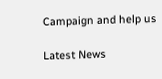Campaign and help us

Latest News